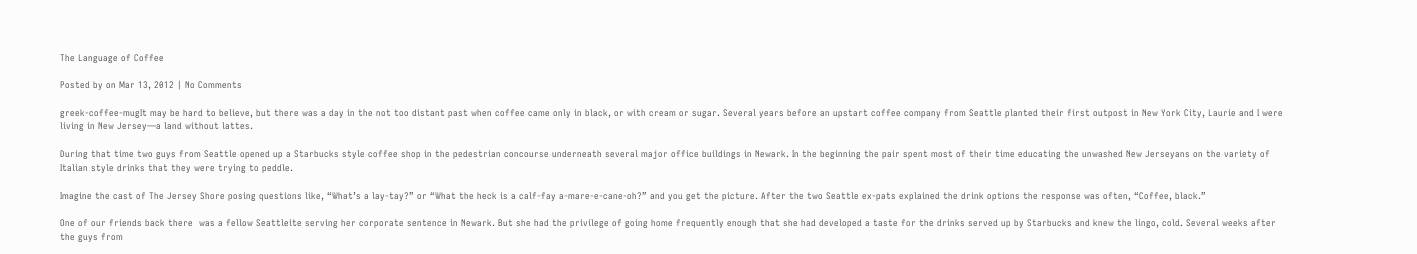The Language of Coffee

Posted by on Mar 13, 2012 | No Comments

greek-coffee-mugIt may be hard to believe, but there was a day in the not too distant past when coffee came only in black, or with cream or sugar. Several years before an upstart coffee company from Seattle planted their first outpost in New York City, Laurie and I were living in New Jersey—a land without lattes.

During that time two guys from Seattle opened up a Starbucks style coffee shop in the pedestrian concourse underneath several major office buildings in Newark. In the beginning the pair spent most of their time educating the unwashed New Jerseyans on the variety of Italian style drinks that they were trying to peddle.

Imagine the cast of The Jersey Shore posing questions like, “What’s a lay-tay?” or “What the heck is a calf-fay a-mare-e-cane-oh?” and you get the picture. After the two Seattle ex-pats explained the drink options the response was often, “Coffee, black.”

One of our friends back there  was a fellow Seattleite serving her corporate sentence in Newark. But she had the privilege of going home frequently enough that she had developed a taste for the drinks served up by Starbucks and knew the lingo, cold. Several weeks after the guys from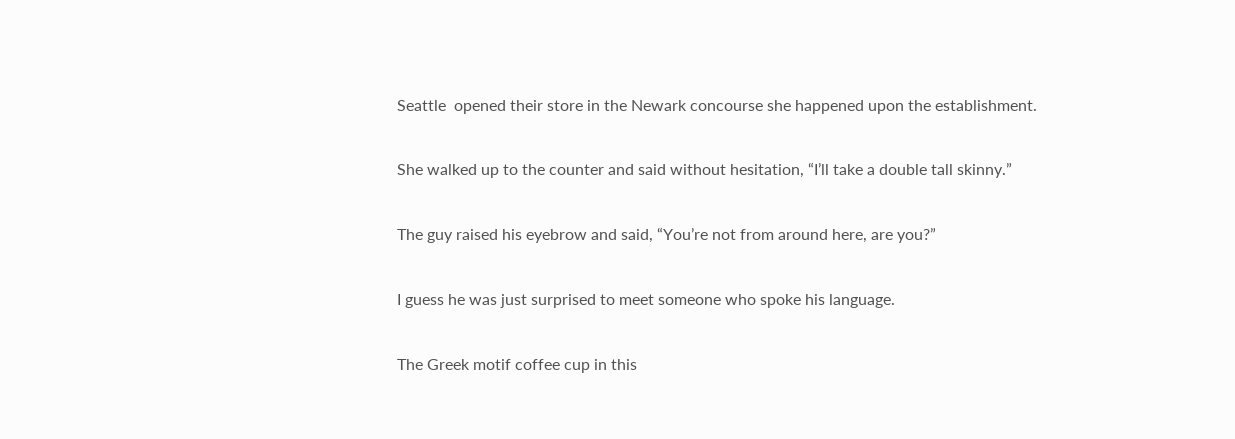Seattle  opened their store in the Newark concourse she happened upon the establishment.

She walked up to the counter and said without hesitation, “I’ll take a double tall skinny.”

The guy raised his eyebrow and said, “You’re not from around here, are you?”

I guess he was just surprised to meet someone who spoke his language.

The Greek motif coffee cup in this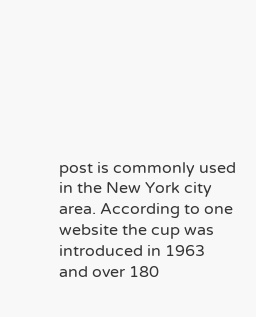post is commonly used in the New York city area. According to one website the cup was introduced in 1963 and over 180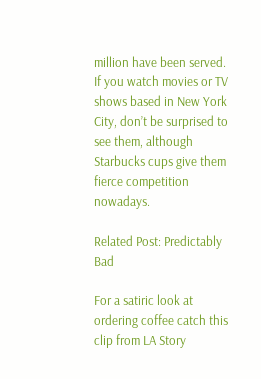million have been served. If you watch movies or TV shows based in New York City, don’t be surprised to see them, although Starbucks cups give them fierce competition nowadays.

Related Post: Predictably Bad

For a satiric look at ordering coffee catch this clip from LA Story